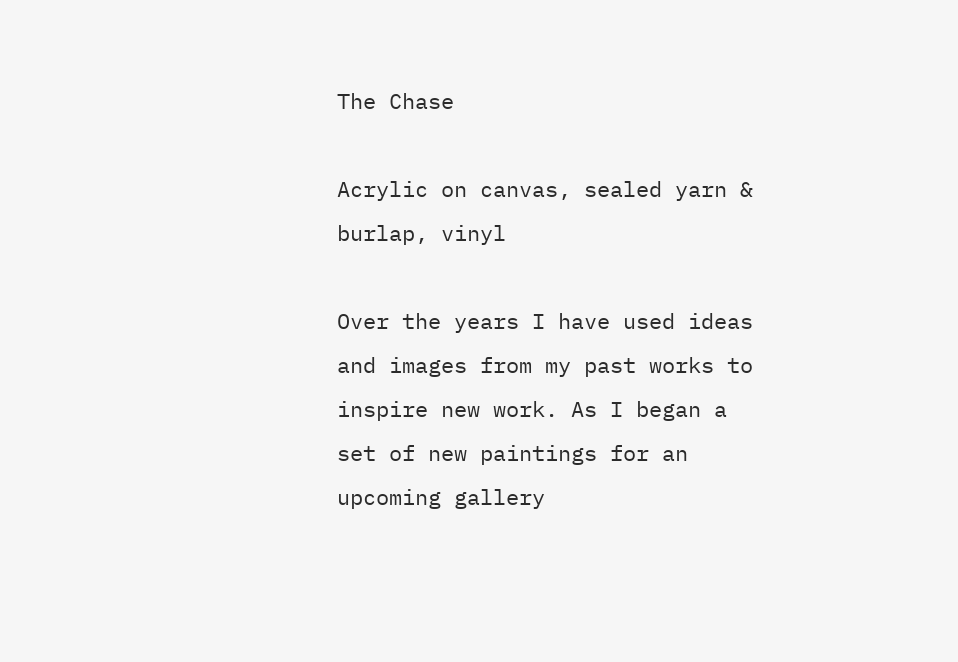The Chase

Acrylic on canvas, sealed yarn & burlap, vinyl

Over the years I have used ideas and images from my past works to inspire new work. As I began a set of new paintings for an upcoming gallery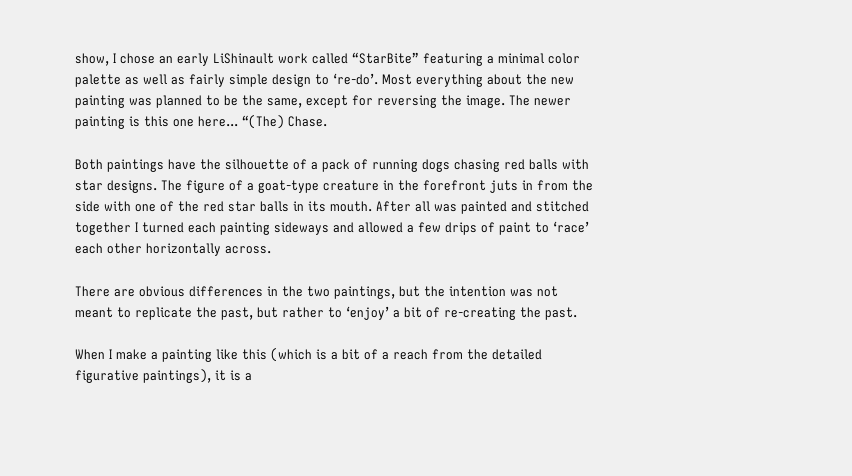show, I chose an early LiShinault work called “StarBite” featuring a minimal color palette as well as fairly simple design to ‘re-do’. Most everything about the new painting was planned to be the same, except for reversing the image. The newer painting is this one here... “(The) Chase.

Both paintings have the silhouette of a pack of running dogs chasing red balls with star designs. The figure of a goat-type creature in the forefront juts in from the side with one of the red star balls in its mouth. After all was painted and stitched together I turned each painting sideways and allowed a few drips of paint to ‘race’ each other horizontally across.

There are obvious differences in the two paintings, but the intention was not meant to replicate the past, but rather to ‘enjoy’ a bit of re-creating the past.

When I make a painting like this (which is a bit of a reach from the detailed figurative paintings), it is a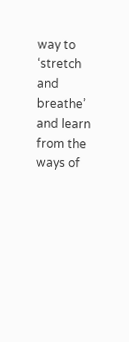way to ‘stretch and breathe’ and learn from the ways of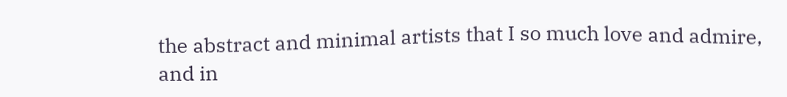the abstract and minimal artists that I so much love and admire, and in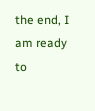the end, I am ready to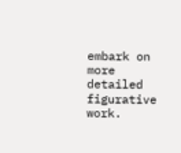embark on more detailed figurative work.